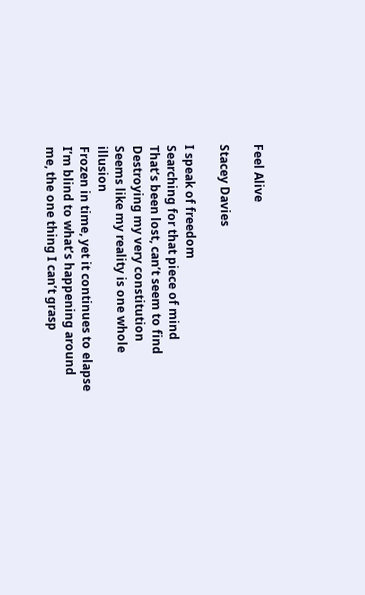Feel Alive

Stacey Davies

I speak of freedom
Searching for that piece of mind
That’s been lost, can’t seem to find
Destroying my very constitution
Seems like my reality is one whole illusion
Frozen in time, yet it continues to elapse
I’m blind to what’s happening around me, the one thing I can’t grasp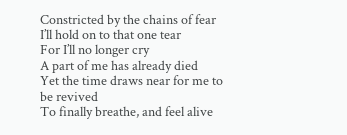Constricted by the chains of fear
I’ll hold on to that one tear
For I’ll no longer cry
A part of me has already died
Yet the time draws near for me to be revived
To finally breathe, and feel alive